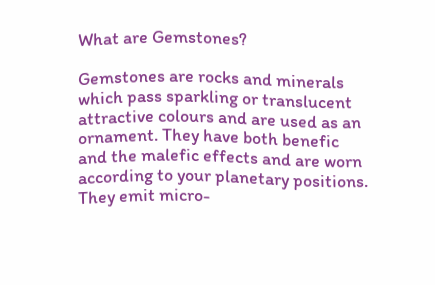What are Gemstones?

Gemstones are rocks and minerals which pass sparkling or translucent attractive colours and are used as an ornament. They have both benefic and the malefic effects and are worn according to your planetary positions. They emit micro-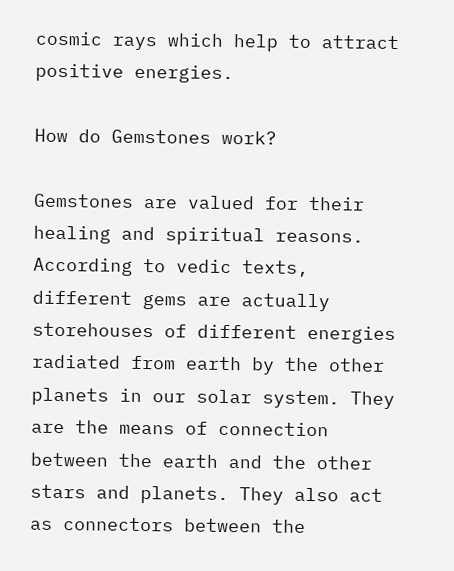cosmic rays which help to attract positive energies.

How do Gemstones work?

Gemstones are valued for their healing and spiritual reasons. According to vedic texts, different gems are actually storehouses of different energies radiated from earth by the other planets in our solar system. They are the means of connection between the earth and the other stars and planets. They also act as connectors between the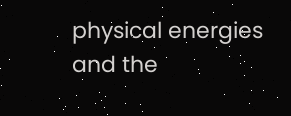physical energies and the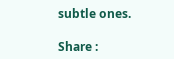subtle ones.

Share :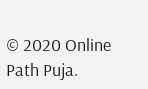© 2020 Online Path Puja.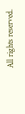All rights reserved.